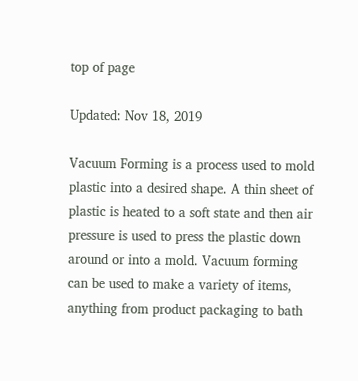top of page

Updated: Nov 18, 2019

Vacuum Forming is a process used to mold plastic into a desired shape. A thin sheet of plastic is heated to a soft state and then air pressure is used to press the plastic down around or into a mold. Vacuum forming can be used to make a variety of items, anything from product packaging to bath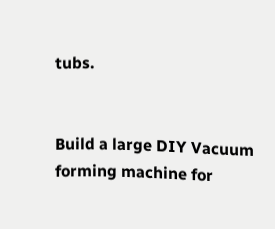tubs.


Build a large DIY Vacuum forming machine for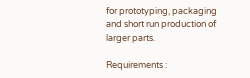for prototyping, packaging and short run production of larger parts.

Requirements :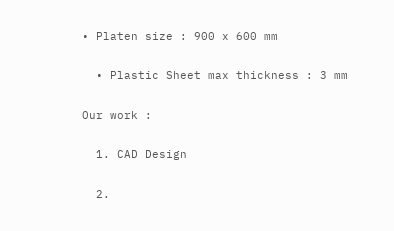• Platen size : 900 x 600 mm

  • Plastic Sheet max thickness : 3 mm

Our work :

  1. CAD Design

  2.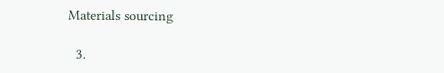Materials sourcing

  3.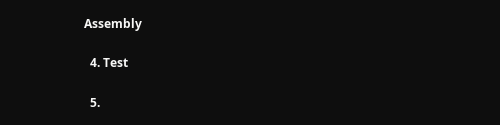Assembly

  4. Test

  5.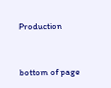Production


bottom of page